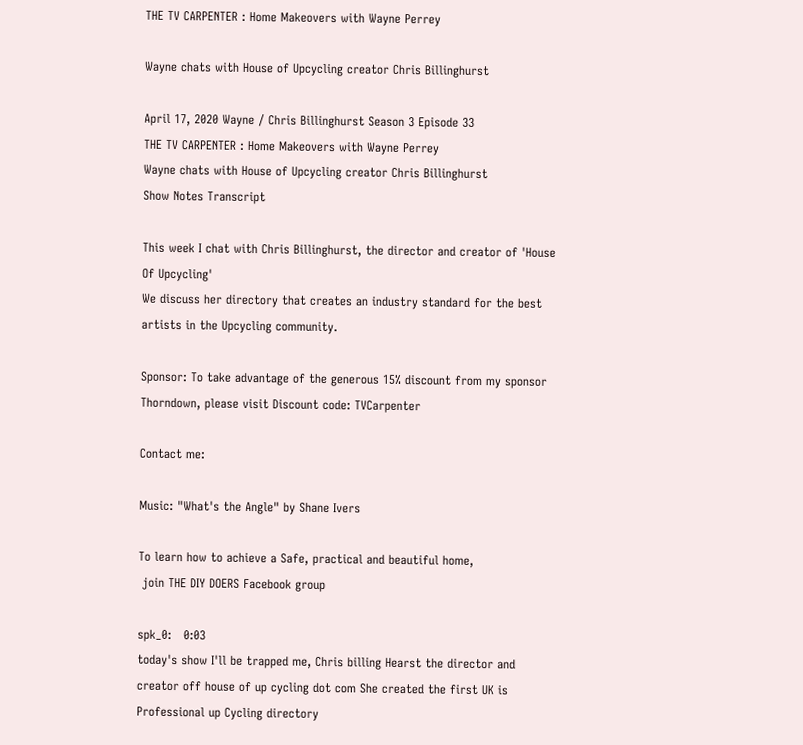THE TV CARPENTER : Home Makeovers with Wayne Perrey

Wayne chats with House of Upcycling creator Chris Billinghurst

April 17, 2020 Wayne / Chris Billinghurst Season 3 Episode 33
THE TV CARPENTER : Home Makeovers with Wayne Perrey
Wayne chats with House of Upcycling creator Chris Billinghurst
Show Notes Transcript

This week I chat with Chris Billinghurst, the director and creator of 'House Of Upcycling'
We discuss her directory that creates an industry standard for the best artists in the Upcycling community.

Sponsor: To take advantage of the generous 15% discount from my sponsor Thorndown, please visit Discount code: TVCarpenter

Contact me:

Music: "What's the Angle" by Shane Ivers

To learn how to achieve a Safe, practical and beautiful home,
 join THE DIY DOERS Facebook group

spk_0:   0:03
today's show I'll be trapped me, Chris billing Hearst the director and creator off house of up cycling dot com She created the first UK is Professional up Cycling directory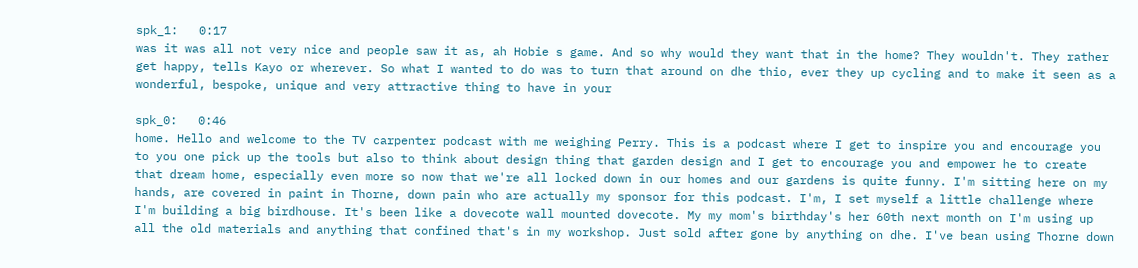spk_1:   0:17
was it was all not very nice and people saw it as, ah Hobie s game. And so why would they want that in the home? They wouldn't. They rather get happy, tells Kayo or wherever. So what I wanted to do was to turn that around on dhe thio, ever they up cycling and to make it seen as a wonderful, bespoke, unique and very attractive thing to have in your

spk_0:   0:46
home. Hello and welcome to the TV carpenter podcast with me weighing Perry. This is a podcast where I get to inspire you and encourage you to you one pick up the tools but also to think about design thing that garden design and I get to encourage you and empower he to create that dream home, especially even more so now that we're all locked down in our homes and our gardens is quite funny. I'm sitting here on my hands, are covered in paint in Thorne, down pain who are actually my sponsor for this podcast. I'm, I set myself a little challenge where I'm building a big birdhouse. It's been like a dovecote wall mounted dovecote. My my mom's birthday's her 60th next month on I'm using up all the old materials and anything that confined that's in my workshop. Just sold after gone by anything on dhe. I've bean using Thorne down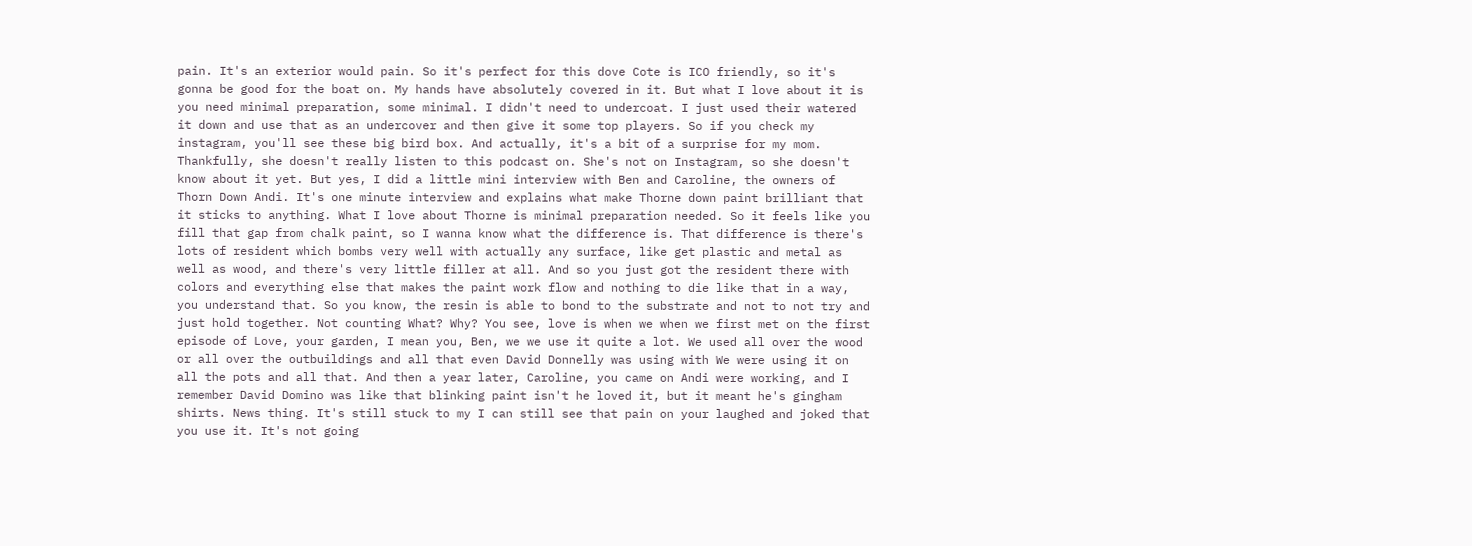pain. It's an exterior would pain. So it's perfect for this dove Cote is ICO friendly, so it's gonna be good for the boat on. My hands have absolutely covered in it. But what I love about it is you need minimal preparation, some minimal. I didn't need to undercoat. I just used their watered it down and use that as an undercover and then give it some top players. So if you check my instagram, you'll see these big bird box. And actually, it's a bit of a surprise for my mom. Thankfully, she doesn't really listen to this podcast on. She's not on Instagram, so she doesn't know about it yet. But yes, I did a little mini interview with Ben and Caroline, the owners of Thorn Down Andi. It's one minute interview and explains what make Thorne down paint brilliant that it sticks to anything. What I love about Thorne is minimal preparation needed. So it feels like you fill that gap from chalk paint, so I wanna know what the difference is. That difference is there's lots of resident which bombs very well with actually any surface, like get plastic and metal as well as wood, and there's very little filler at all. And so you just got the resident there with colors and everything else that makes the paint work flow and nothing to die like that in a way, you understand that. So you know, the resin is able to bond to the substrate and not to not try and just hold together. Not counting What? Why? You see, love is when we when we first met on the first episode of Love, your garden, I mean you, Ben, we we use it quite a lot. We used all over the wood or all over the outbuildings and all that even David Donnelly was using with We were using it on all the pots and all that. And then a year later, Caroline, you came on Andi were working, and I remember David Domino was like that blinking paint isn't he loved it, but it meant he's gingham shirts. News thing. It's still stuck to my I can still see that pain on your laughed and joked that you use it. It's not going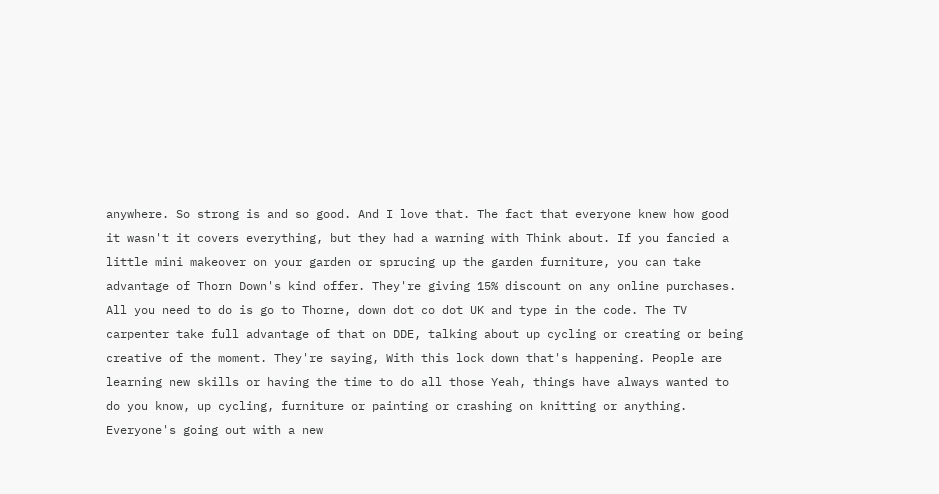anywhere. So strong is and so good. And I love that. The fact that everyone knew how good it wasn't it covers everything, but they had a warning with Think about. If you fancied a little mini makeover on your garden or sprucing up the garden furniture, you can take advantage of Thorn Down's kind offer. They're giving 15% discount on any online purchases. All you need to do is go to Thorne, down dot co dot UK and type in the code. The TV carpenter take full advantage of that on DDE, talking about up cycling or creating or being creative of the moment. They're saying, With this lock down that's happening. People are learning new skills or having the time to do all those Yeah, things have always wanted to do you know, up cycling, furniture or painting or crashing on knitting or anything. Everyone's going out with a new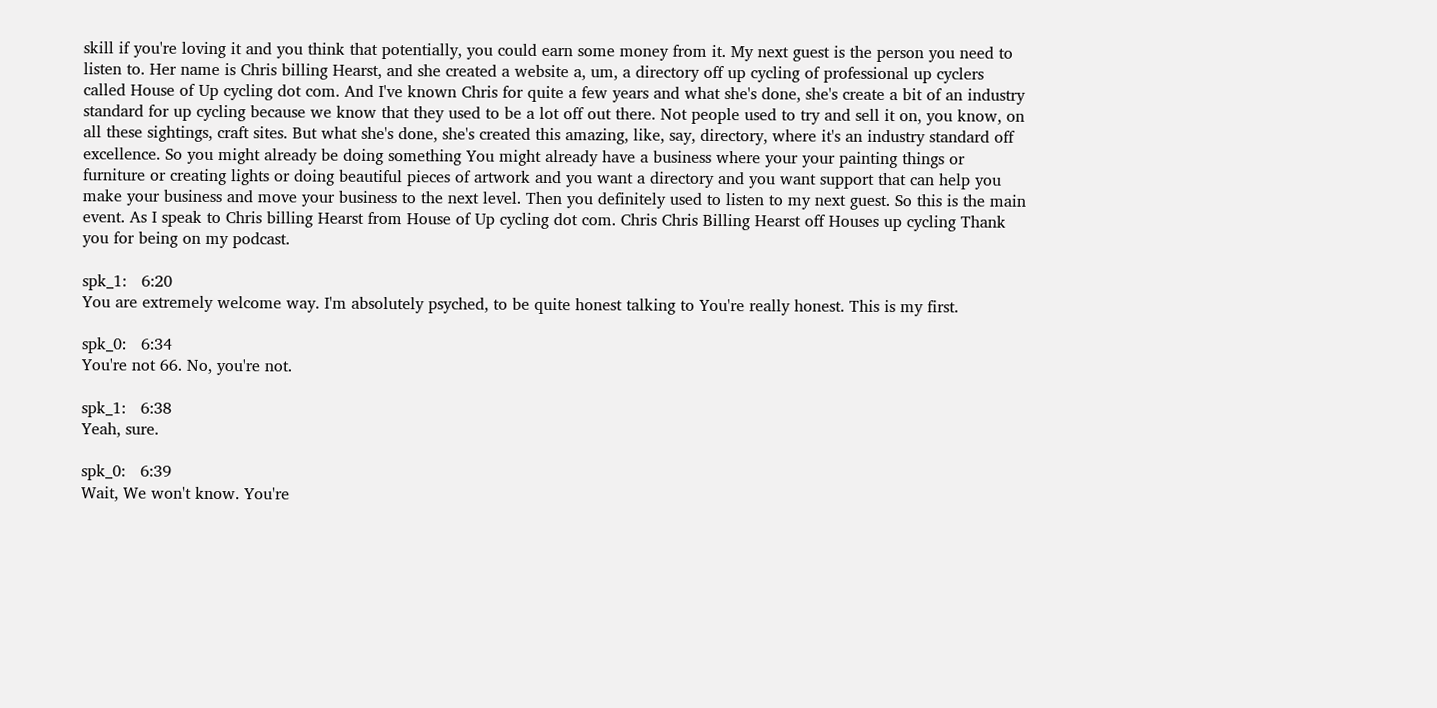skill if you're loving it and you think that potentially, you could earn some money from it. My next guest is the person you need to listen to. Her name is Chris billing Hearst, and she created a website a, um, a directory off up cycling of professional up cyclers called House of Up cycling dot com. And I've known Chris for quite a few years and what she's done, she's create a bit of an industry standard for up cycling because we know that they used to be a lot off out there. Not people used to try and sell it on, you know, on all these sightings, craft sites. But what she's done, she's created this amazing, like, say, directory, where it's an industry standard off excellence. So you might already be doing something You might already have a business where your your painting things or furniture or creating lights or doing beautiful pieces of artwork and you want a directory and you want support that can help you make your business and move your business to the next level. Then you definitely used to listen to my next guest. So this is the main event. As I speak to Chris billing Hearst from House of Up cycling dot com. Chris Chris Billing Hearst off Houses up cycling Thank you for being on my podcast.

spk_1:   6:20
You are extremely welcome way. I'm absolutely psyched, to be quite honest talking to You're really honest. This is my first.

spk_0:   6:34
You're not 66. No, you're not.

spk_1:   6:38
Yeah, sure.

spk_0:   6:39
Wait, We won't know. You're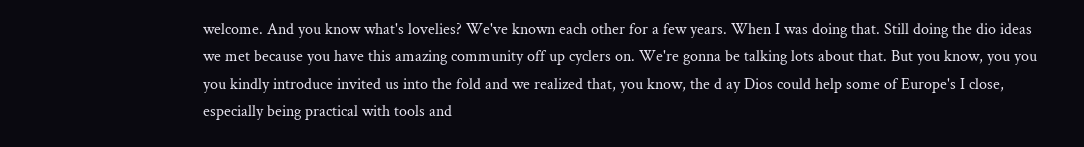welcome. And you know what's lovelies? We've known each other for a few years. When I was doing that. Still doing the dio ideas we met because you have this amazing community off up cyclers on. We're gonna be talking lots about that. But you know, you you you kindly introduce invited us into the fold and we realized that, you know, the d ay Dios could help some of Europe's I close, especially being practical with tools and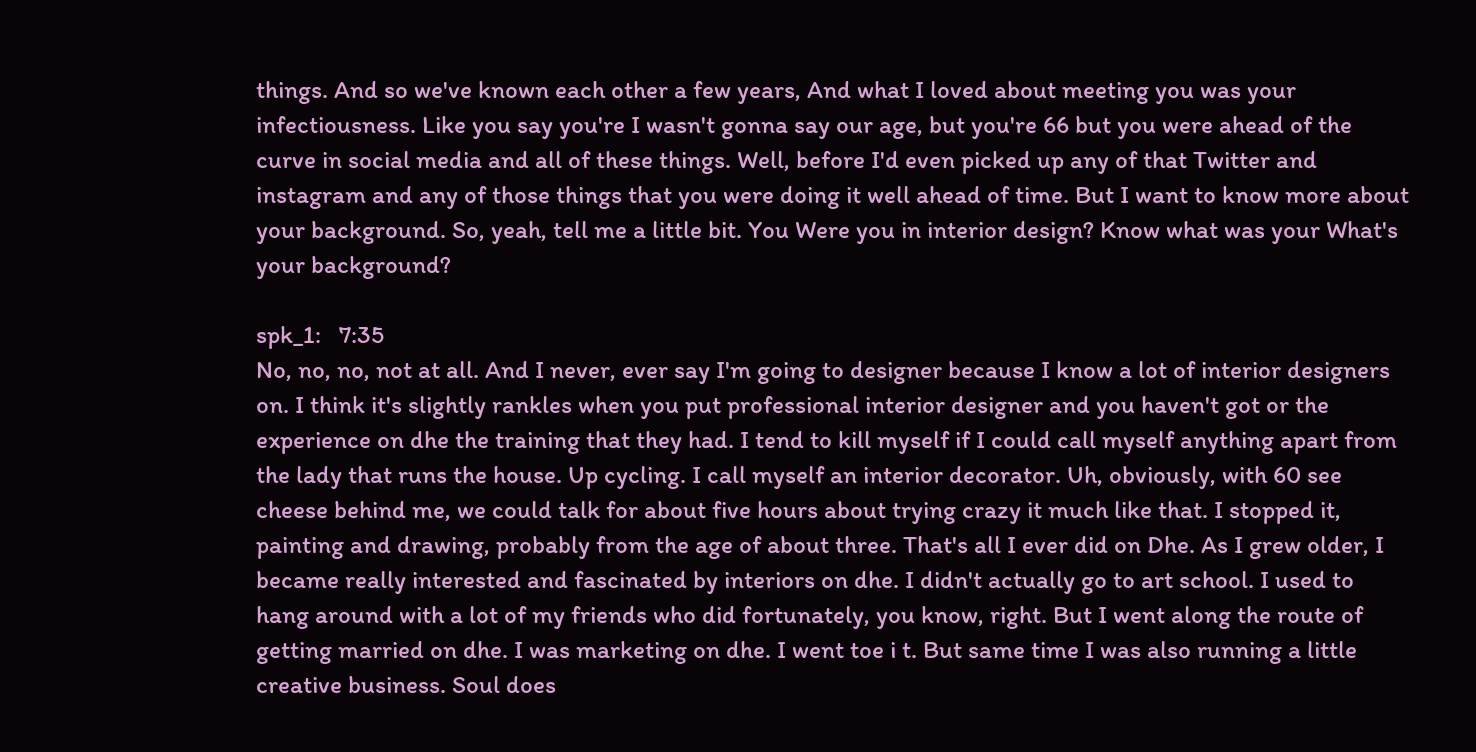things. And so we've known each other a few years, And what I loved about meeting you was your infectiousness. Like you say you're I wasn't gonna say our age, but you're 66 but you were ahead of the curve in social media and all of these things. Well, before I'd even picked up any of that Twitter and instagram and any of those things that you were doing it well ahead of time. But I want to know more about your background. So, yeah, tell me a little bit. You Were you in interior design? Know what was your What's your background?

spk_1:   7:35
No, no, no, not at all. And I never, ever say I'm going to designer because I know a lot of interior designers on. I think it's slightly rankles when you put professional interior designer and you haven't got or the experience on dhe the training that they had. I tend to kill myself if I could call myself anything apart from the lady that runs the house. Up cycling. I call myself an interior decorator. Uh, obviously, with 60 see cheese behind me, we could talk for about five hours about trying crazy it much like that. I stopped it, painting and drawing, probably from the age of about three. That's all I ever did on Dhe. As I grew older, I became really interested and fascinated by interiors on dhe. I didn't actually go to art school. I used to hang around with a lot of my friends who did fortunately, you know, right. But I went along the route of getting married on dhe. I was marketing on dhe. I went toe i t. But same time I was also running a little creative business. Soul does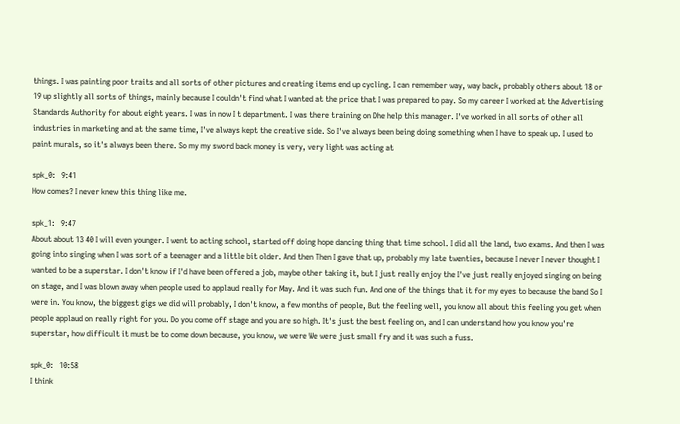things. I was painting poor traits and all sorts of other pictures and creating items end up cycling. I can remember way, way back, probably others about 18 or 19 up slightly all sorts of things, mainly because I couldn't find what I wanted at the price that I was prepared to pay. So my career I worked at the Advertising Standards Authority for about eight years. I was in now I t department. I was there training on Dhe help this manager. I've worked in all sorts of other all industries in marketing and at the same time, I've always kept the creative side. So I've always been being doing something when I have to speak up. I used to paint murals, so it's always been there. So my my sword back money is very, very light was acting at

spk_0:   9:41
How comes? I never knew this thing like me.

spk_1:   9:47
About about 13 40 I will even younger. I went to acting school, started off doing hope dancing thing that time school. I did all the land, two exams. And then I was going into singing when I was sort of a teenager and a little bit older. And then Then I gave that up, probably my late twenties, because I never I never thought I wanted to be a superstar. I don't know if I'd have been offered a job, maybe other taking it, but I just really enjoy the I've just really enjoyed singing on being on stage, and I was blown away when people used to applaud really for May. And it was such fun. And one of the things that it for my eyes to because the band So I were in. You know, the biggest gigs we did will probably, I don't know, a few months of people, But the feeling well, you know all about this feeling you get when people applaud on really right for you. Do you come off stage and you are so high. It's just the best feeling on, and I can understand how you know you're superstar, how difficult it must be to come down because, you know, we were We were just small fry and it was such a fuss.

spk_0:   10:58
I think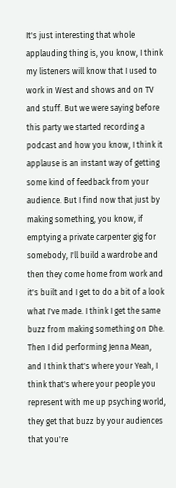It's just interesting that whole applauding thing is, you know, I think my listeners will know that I used to work in West and shows and on TV and stuff. But we were saying before this party we started recording a podcast and how you know, I think it applause is an instant way of getting some kind of feedback from your audience. But I find now that just by making something, you know, if emptying a private carpenter gig for somebody, I'll build a wardrobe and then they come home from work and it's built and I get to do a bit of a look what I've made. I think I get the same buzz from making something on Dhe. Then I did performing Jenna Mean, and I think that's where your Yeah, I think that's where your people you represent with me up psyching world, they get that buzz by your audiences that you're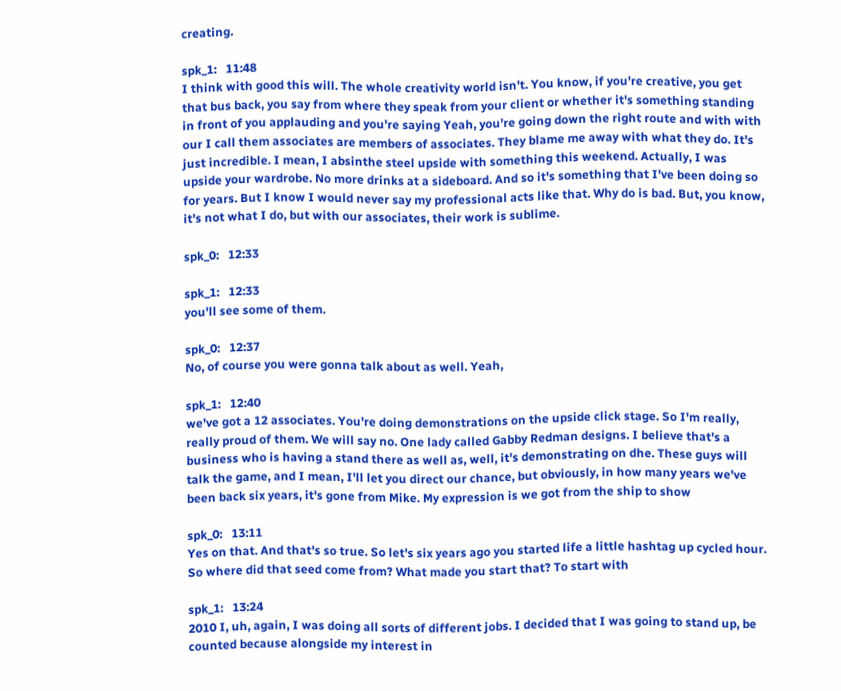creating.

spk_1:   11:48
I think with good this will. The whole creativity world isn't. You know, if you're creative, you get that bus back, you say from where they speak from your client or whether it's something standing in front of you applauding and you're saying Yeah, you're going down the right route and with with our I call them associates are members of associates. They blame me away with what they do. It's just incredible. I mean, I absinthe steel upside with something this weekend. Actually, I was upside your wardrobe. No more drinks at a sideboard. And so it's something that I've been doing so for years. But I know I would never say my professional acts like that. Why do is bad. But, you know, it's not what I do, but with our associates, their work is sublime.

spk_0:   12:33

spk_1:   12:33
you'll see some of them.

spk_0:   12:37
No, of course you were gonna talk about as well. Yeah,

spk_1:   12:40
we've got a 12 associates. You're doing demonstrations on the upside click stage. So I'm really, really proud of them. We will say no. One lady called Gabby Redman designs. I believe that's a business who is having a stand there as well as, well, it's demonstrating on dhe. These guys will talk the game, and I mean, I'll let you direct our chance, but obviously, in how many years we've been back six years, it's gone from Mike. My expression is we got from the ship to show

spk_0:   13:11
Yes on that. And that's so true. So let's six years ago you started life a little hashtag up cycled hour. So where did that seed come from? What made you start that? To start with

spk_1:   13:24
2010 I, uh, again, I was doing all sorts of different jobs. I decided that I was going to stand up, be counted because alongside my interest in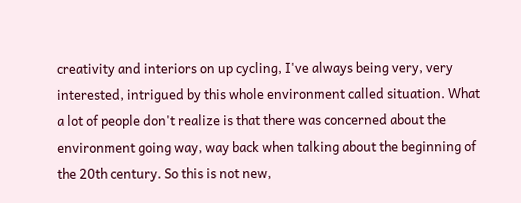creativity and interiors on up cycling, I've always being very, very interested, intrigued by this whole environment called situation. What a lot of people don't realize is that there was concerned about the environment going way, way back when talking about the beginning of the 20th century. So this is not new,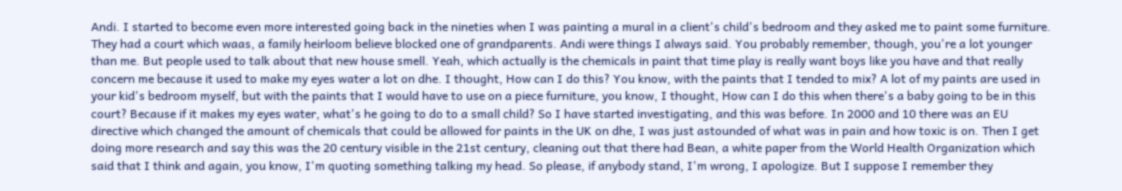Andi. I started to become even more interested going back in the nineties when I was painting a mural in a client's child's bedroom and they asked me to paint some furniture. They had a court which waas, a family heirloom believe blocked one of grandparents. Andi were things I always said. You probably remember, though, you're a lot younger than me. But people used to talk about that new house smell. Yeah, which actually is the chemicals in paint that time play is really want boys like you have and that really concern me because it used to make my eyes water a lot on dhe. I thought, How can I do this? You know, with the paints that I tended to mix? A lot of my paints are used in your kid's bedroom myself, but with the paints that I would have to use on a piece furniture, you know, I thought, How can I do this when there's a baby going to be in this court? Because if it makes my eyes water, what's he going to do to a small child? So I have started investigating, and this was before. In 2000 and 10 there was an EU directive which changed the amount of chemicals that could be allowed for paints in the UK on dhe, I was just astounded of what was in pain and how toxic is on. Then I get doing more research and say this was the 20 century visible in the 21st century, cleaning out that there had Bean, a white paper from the World Health Organization which said that I think and again, you know, I'm quoting something talking my head. So please, if anybody stand, I'm wrong, I apologize. But I suppose I remember they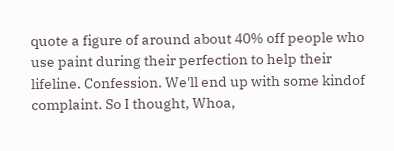quote a figure of around about 40% off people who use paint during their perfection to help their lifeline. Confession. We'll end up with some kindof complaint. So I thought, Whoa,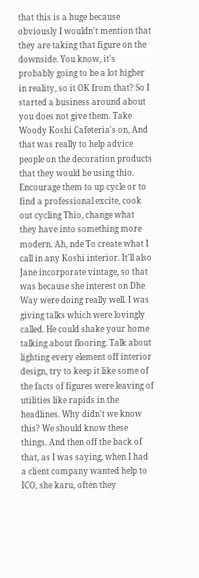that this is a huge because obviously I wouldn't mention that they are taking that figure on the downside. You know, it's probably going to be a lot higher in reality, so it OK from that? So I started a business around about you does not give them. Take Woody Koshi Cafeteria's on, And that was really to help advice people on the decoration products that they would be using thio. Encourage them to up cycle or to find a professional excite, cook out cycling Thio, change what they have into something more modern. Ah, nde To create what I call in any Koshi interior. It'll also Jane incorporate vintage, so that was because she interest on Dhe Way were doing really well. I was giving talks which were lovingly called. He could shake your home talking about flooring. Talk about lighting every element off interior design, try to keep it like some of the facts of figures were leaving of utilities like rapids in the headlines. Why didn't we know this? We should know these things. And then off the back of that, as I was saying, when I had a client company wanted help to ICO, she karu, often they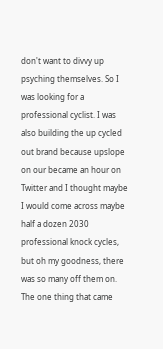don't want to divvy up psyching themselves. So I was looking for a professional cyclist. I was also building the up cycled out brand because upslope on our became an hour on Twitter and I thought maybe I would come across maybe half a dozen 2030 professional knock cycles, but oh my goodness, there was so many off them on. The one thing that came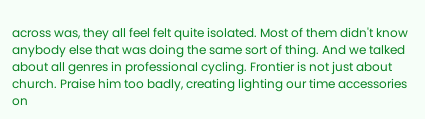across was, they all feel felt quite isolated. Most of them didn't know anybody else that was doing the same sort of thing. And we talked about all genres in professional cycling. Frontier is not just about church. Praise him too badly, creating lighting our time accessories on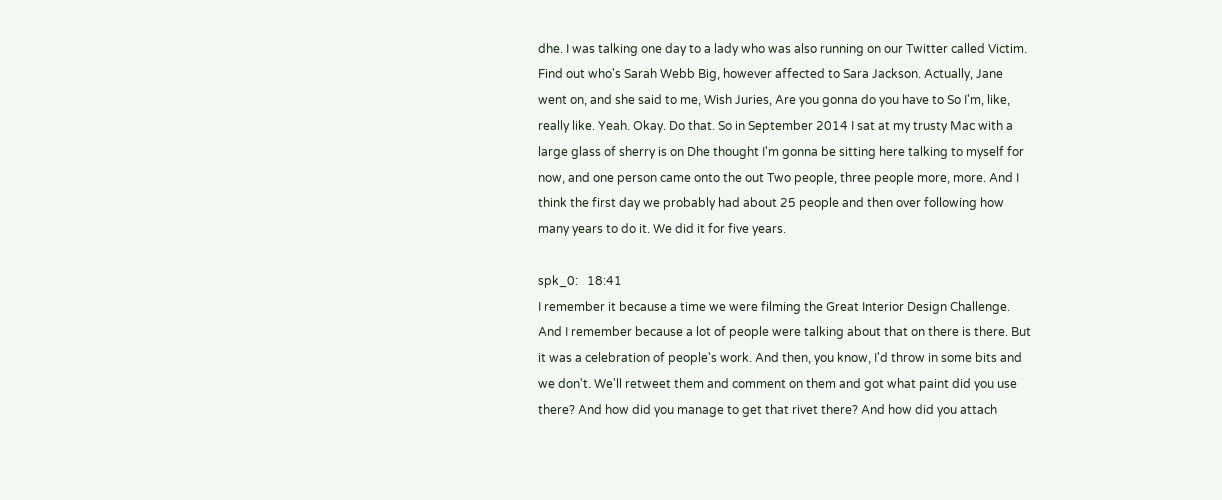dhe. I was talking one day to a lady who was also running on our Twitter called Victim. Find out who's Sarah Webb Big, however affected to Sara Jackson. Actually, Jane went on, and she said to me, Wish Juries, Are you gonna do you have to So I'm, like, really like. Yeah. Okay. Do that. So in September 2014 I sat at my trusty Mac with a large glass of sherry is on Dhe thought I'm gonna be sitting here talking to myself for now, and one person came onto the out Two people, three people more, more. And I think the first day we probably had about 25 people and then over following how many years to do it. We did it for five years.

spk_0:   18:41
I remember it because a time we were filming the Great Interior Design Challenge. And I remember because a lot of people were talking about that on there is there. But it was a celebration of people's work. And then, you know, I'd throw in some bits and we don't. We'll retweet them and comment on them and got what paint did you use there? And how did you manage to get that rivet there? And how did you attach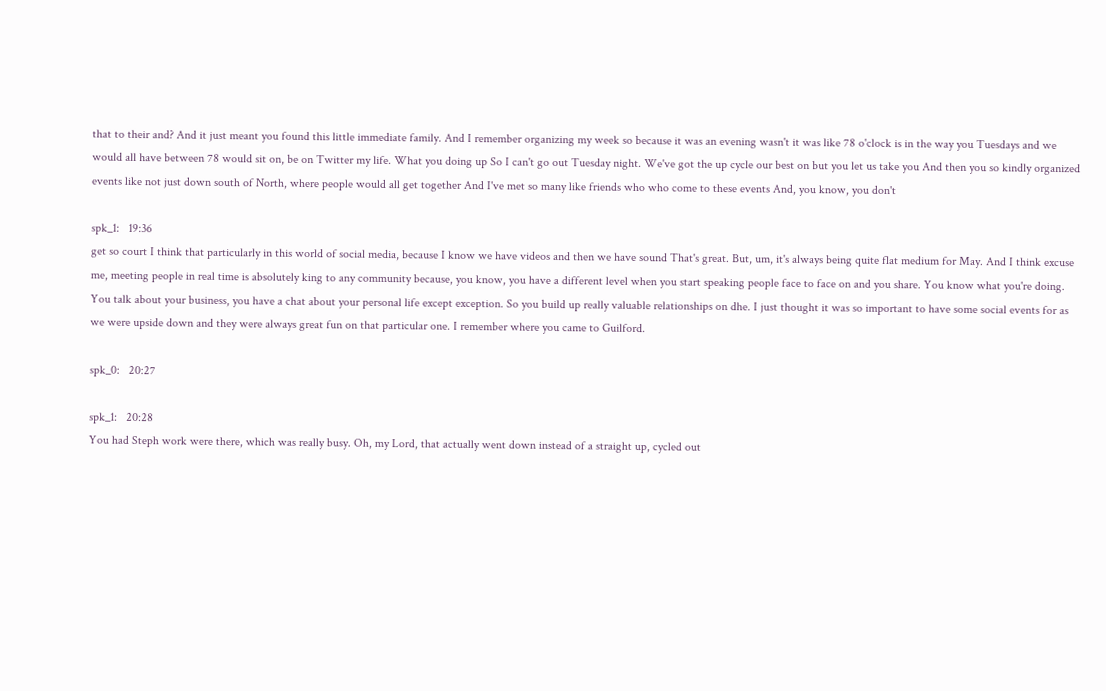that to their and? And it just meant you found this little immediate family. And I remember organizing my week so because it was an evening wasn't it was like 78 o'clock is in the way you Tuesdays and we would all have between 78 would sit on, be on Twitter my life. What you doing up So I can't go out Tuesday night. We've got the up cycle our best on but you let us take you And then you so kindly organized events like not just down south of North, where people would all get together And I've met so many like friends who who come to these events And, you know, you don't

spk_1:   19:36
get so court I think that particularly in this world of social media, because I know we have videos and then we have sound That's great. But, um, it's always being quite flat medium for May. And I think excuse me, meeting people in real time is absolutely king to any community because, you know, you have a different level when you start speaking people face to face on and you share. You know what you're doing. You talk about your business, you have a chat about your personal life except exception. So you build up really valuable relationships on dhe. I just thought it was so important to have some social events for as we were upside down and they were always great fun on that particular one. I remember where you came to Guilford.

spk_0:   20:27

spk_1:   20:28
You had Steph work were there, which was really busy. Oh, my Lord, that actually went down instead of a straight up, cycled out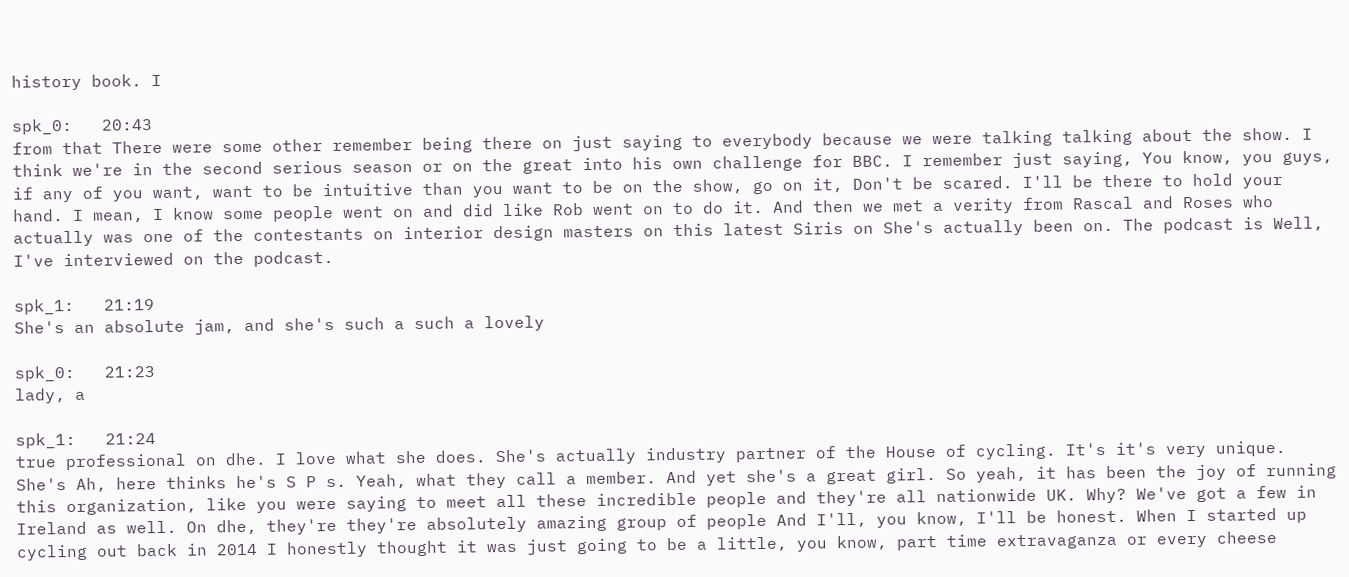history book. I

spk_0:   20:43
from that There were some other remember being there on just saying to everybody because we were talking talking about the show. I think we're in the second serious season or on the great into his own challenge for BBC. I remember just saying, You know, you guys, if any of you want, want to be intuitive than you want to be on the show, go on it, Don't be scared. I'll be there to hold your hand. I mean, I know some people went on and did like Rob went on to do it. And then we met a verity from Rascal and Roses who actually was one of the contestants on interior design masters on this latest Siris on She's actually been on. The podcast is Well, I've interviewed on the podcast.

spk_1:   21:19
She's an absolute jam, and she's such a such a lovely

spk_0:   21:23
lady, a

spk_1:   21:24
true professional on dhe. I love what she does. She's actually industry partner of the House of cycling. It's it's very unique. She's Ah, here thinks he's S P s. Yeah, what they call a member. And yet she's a great girl. So yeah, it has been the joy of running this organization, like you were saying to meet all these incredible people and they're all nationwide UK. Why? We've got a few in Ireland as well. On dhe, they're they're absolutely amazing group of people And I'll, you know, I'll be honest. When I started up cycling out back in 2014 I honestly thought it was just going to be a little, you know, part time extravaganza or every cheese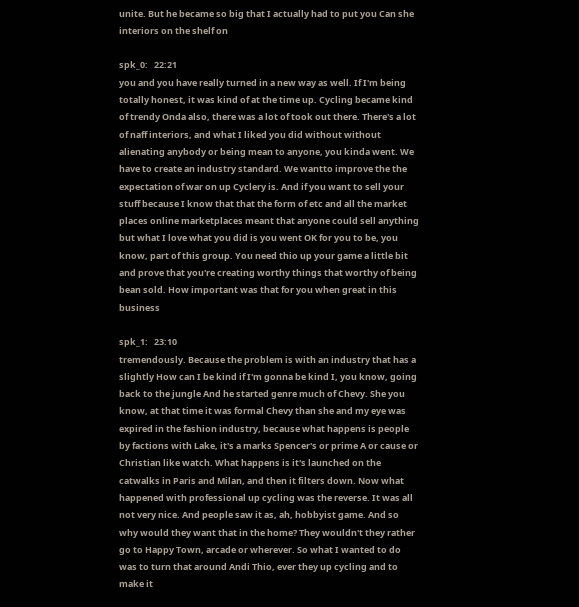unite. But he became so big that I actually had to put you Can she interiors on the shelf on

spk_0:   22:21
you and you have really turned in a new way as well. If I'm being totally honest, it was kind of at the time up. Cycling became kind of trendy Onda also, there was a lot of took out there. There's a lot of naff interiors, and what I liked you did without without alienating anybody or being mean to anyone, you kinda went. We have to create an industry standard. We wantto improve the the expectation of war on up Cyclery is. And if you want to sell your stuff because I know that that the form of etc and all the market places online marketplaces meant that anyone could sell anything but what I love what you did is you went OK for you to be, you know, part of this group. You need thio up your game a little bit and prove that you're creating worthy things that worthy of being bean sold. How important was that for you when great in this business

spk_1:   23:10
tremendously. Because the problem is with an industry that has a slightly How can I be kind if I'm gonna be kind I, you know, going back to the jungle And he started genre much of Chevy. She you know, at that time it was formal Chevy than she and my eye was expired in the fashion industry, because what happens is people by factions with Lake, it's a marks Spencer's or prime A or cause or Christian like watch. What happens is it's launched on the catwalks in Paris and Milan, and then it filters down. Now what happened with professional up cycling was the reverse. It was all not very nice. And people saw it as, ah, hobbyist game. And so why would they want that in the home? They wouldn't they rather go to Happy Town, arcade or wherever. So what I wanted to do was to turn that around Andi Thio, ever they up cycling and to make it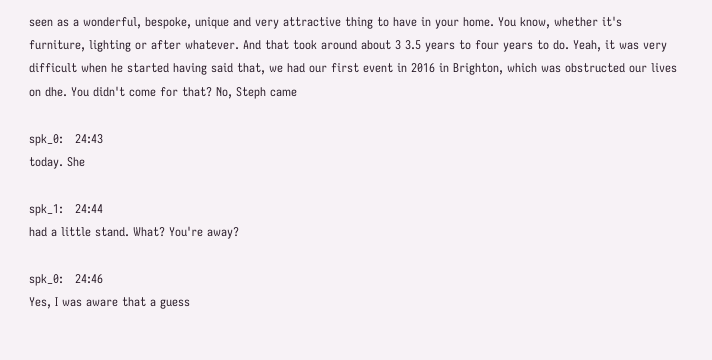seen as a wonderful, bespoke, unique and very attractive thing to have in your home. You know, whether it's furniture, lighting or after whatever. And that took around about 3 3.5 years to four years to do. Yeah, it was very difficult when he started having said that, we had our first event in 2016 in Brighton, which was obstructed our lives on dhe. You didn't come for that? No, Steph came

spk_0:   24:43
today. She

spk_1:   24:44
had a little stand. What? You're away?

spk_0:   24:46
Yes, I was aware that a guess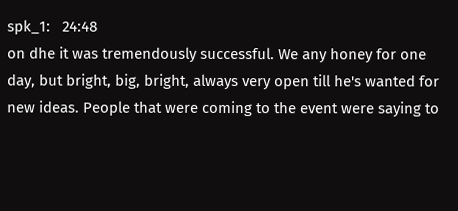spk_1:   24:48
on dhe it was tremendously successful. We any honey for one day, but bright, big, bright, always very open till he's wanted for new ideas. People that were coming to the event were saying to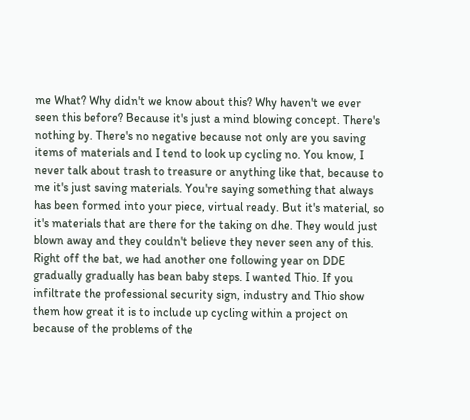me What? Why didn't we know about this? Why haven't we ever seen this before? Because it's just a mind blowing concept. There's nothing by. There's no negative because not only are you saving items of materials and I tend to look up cycling no. You know, I never talk about trash to treasure or anything like that, because to me it's just saving materials. You're saying something that always has been formed into your piece, virtual ready. But it's material, so it's materials that are there for the taking on dhe. They would just blown away and they couldn't believe they never seen any of this. Right off the bat, we had another one following year on DDE gradually gradually has bean baby steps. I wanted Thio. If you infiltrate the professional security sign, industry and Thio show them how great it is to include up cycling within a project on because of the problems of the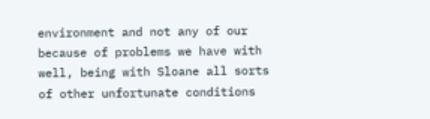environment and not any of our because of problems we have with well, being with Sloane all sorts of other unfortunate conditions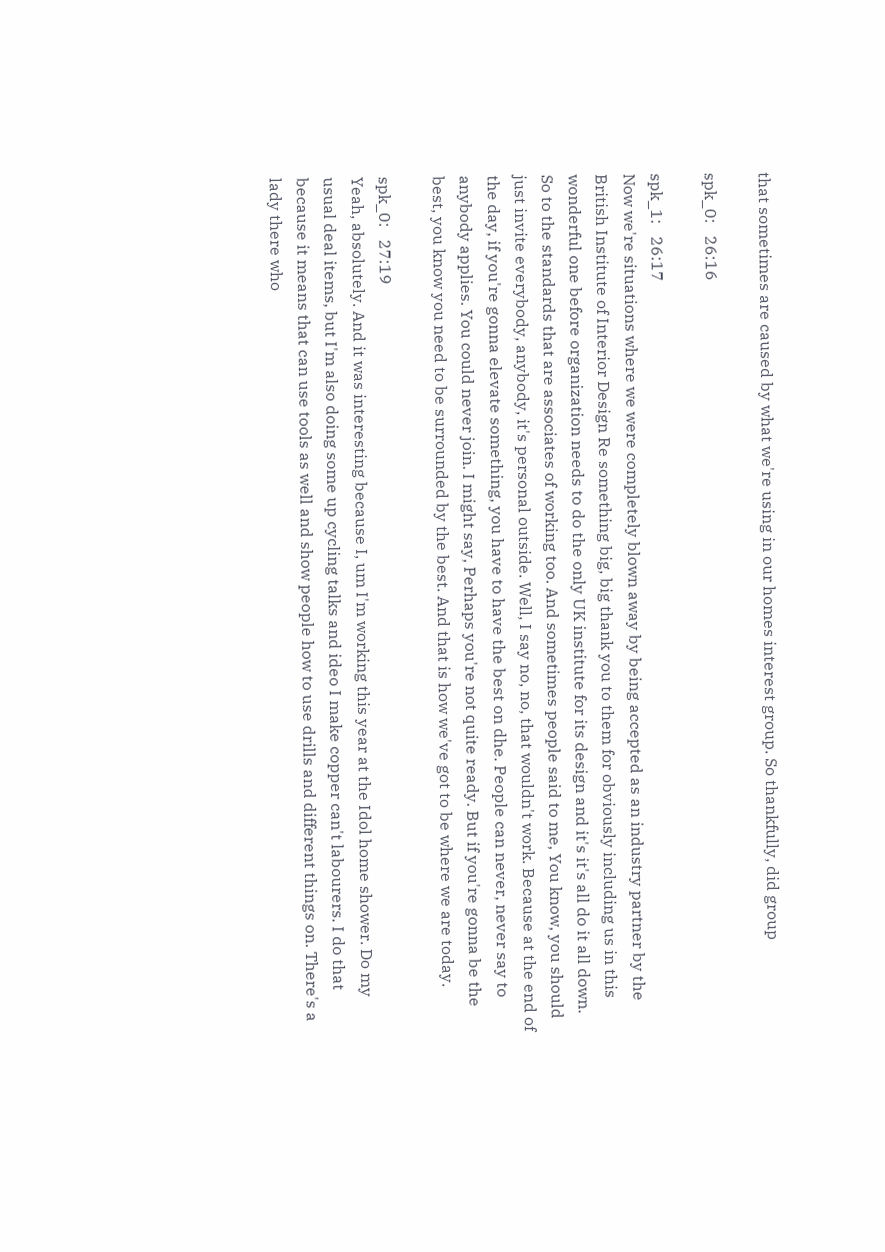that sometimes are caused by what we're using in our homes interest group. So thankfully, did group

spk_0:   26:16

spk_1:   26:17
Now we're situations where we were completely blown away by being accepted as an industry partner by the British Institute of Interior Design Re something big, big thank you to them for obviously including us in this wonderful one before organization needs to do the only UK institute for its design and it's it's all do it all down. So to the standards that are associates of working too. And sometimes people said to me, You know, you should just invite everybody, anybody, it's personal outside. Well, I say no, no, that wouldn't work. Because at the end of the day, if you're gonna elevate something, you have to have the best on dhe. People can never, never say to anybody applies. You could never join. I might say, Perhaps you're not quite ready. But if you're gonna be the best, you know you need to be surrounded by the best. And that is how we've got to be where we are today.

spk_0:   27:19
Yeah, absolutely. And it was interesting because I, um I'm working this year at the Idol home shower. Do my usual deal items, but I'm also doing some up cycling talks and ideo I make copper can't labourers. I do that because it means that can use tools as well and show people how to use drills and different things on. There's a lady there who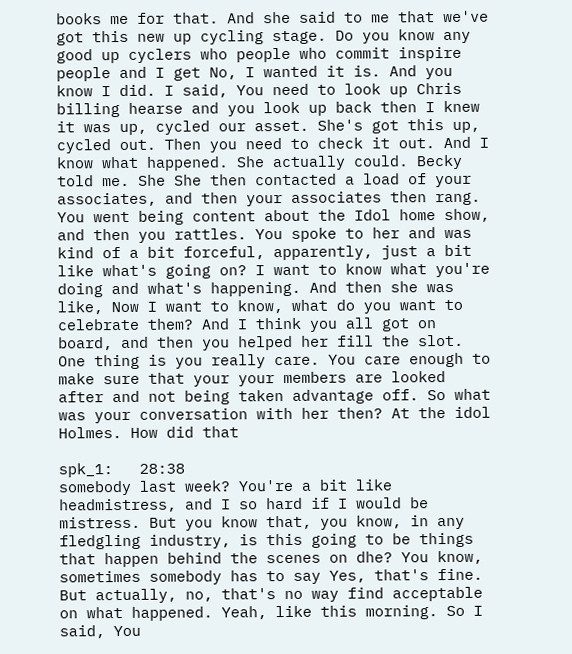books me for that. And she said to me that we've got this new up cycling stage. Do you know any good up cyclers who people who commit inspire people and I get No, I wanted it is. And you know I did. I said, You need to look up Chris billing hearse and you look up back then I knew it was up, cycled our asset. She's got this up, cycled out. Then you need to check it out. And I know what happened. She actually could. Becky told me. She She then contacted a load of your associates, and then your associates then rang. You went being content about the Idol home show, and then you rattles. You spoke to her and was kind of a bit forceful, apparently, just a bit like what's going on? I want to know what you're doing and what's happening. And then she was like, Now I want to know, what do you want to celebrate them? And I think you all got on board, and then you helped her fill the slot. One thing is you really care. You care enough to make sure that your your members are looked after and not being taken advantage off. So what was your conversation with her then? At the idol Holmes. How did that

spk_1:   28:38
somebody last week? You're a bit like headmistress, and I so hard if I would be mistress. But you know that, you know, in any fledgling industry, is this going to be things that happen behind the scenes on dhe? You know, sometimes somebody has to say Yes, that's fine. But actually, no, that's no way find acceptable on what happened. Yeah, like this morning. So I said, You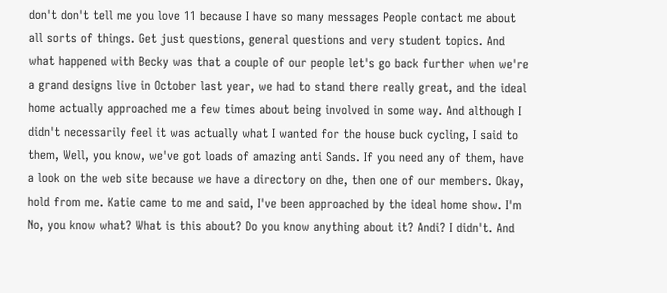don't don't tell me you love 11 because I have so many messages People contact me about all sorts of things. Get just questions, general questions and very student topics. And what happened with Becky was that a couple of our people let's go back further when we're a grand designs live in October last year, we had to stand there really great, and the ideal home actually approached me a few times about being involved in some way. And although I didn't necessarily feel it was actually what I wanted for the house buck cycling, I said to them, Well, you know, we've got loads of amazing anti Sands. If you need any of them, have a look on the web site because we have a directory on dhe, then one of our members. Okay, hold from me. Katie came to me and said, I've been approached by the ideal home show. I'm No, you know what? What is this about? Do you know anything about it? Andi? I didn't. And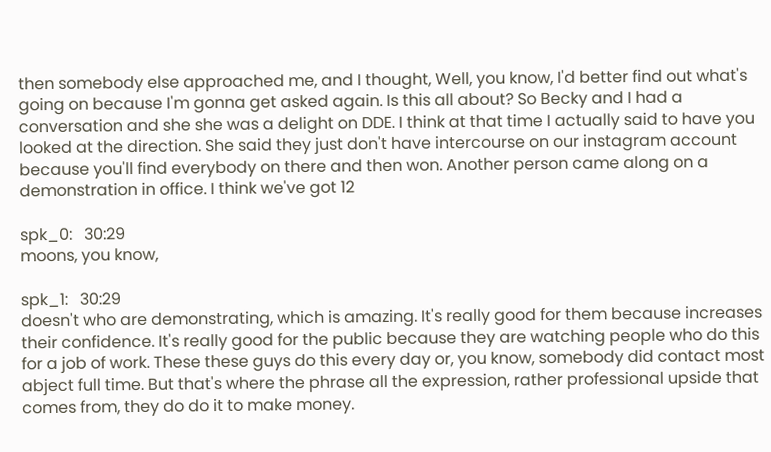then somebody else approached me, and I thought, Well, you know, I'd better find out what's going on because I'm gonna get asked again. Is this all about? So Becky and I had a conversation and she she was a delight on DDE. I think at that time I actually said to have you looked at the direction. She said they just don't have intercourse on our instagram account because you'll find everybody on there and then won. Another person came along on a demonstration in office. I think we've got 12

spk_0:   30:29
moons, you know,

spk_1:   30:29
doesn't who are demonstrating, which is amazing. It's really good for them because increases their confidence. It's really good for the public because they are watching people who do this for a job of work. These these guys do this every day or, you know, somebody did contact most abject full time. But that's where the phrase all the expression, rather professional upside that comes from, they do do it to make money.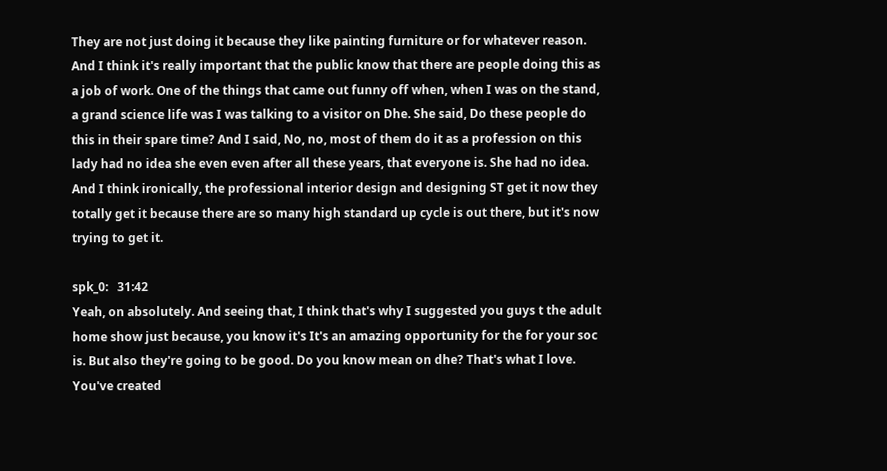They are not just doing it because they like painting furniture or for whatever reason. And I think it's really important that the public know that there are people doing this as a job of work. One of the things that came out funny off when, when I was on the stand, a grand science life was I was talking to a visitor on Dhe. She said, Do these people do this in their spare time? And I said, No, no, most of them do it as a profession on this lady had no idea she even even after all these years, that everyone is. She had no idea. And I think ironically, the professional interior design and designing ST get it now they totally get it because there are so many high standard up cycle is out there, but it's now trying to get it.

spk_0:   31:42
Yeah, on absolutely. And seeing that, I think that's why I suggested you guys t the adult home show just because, you know it's It's an amazing opportunity for the for your soc is. But also they're going to be good. Do you know mean on dhe? That's what I love. You've created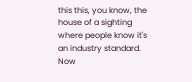this this, you know, the house of a sighting where people know it's an industry standard. Now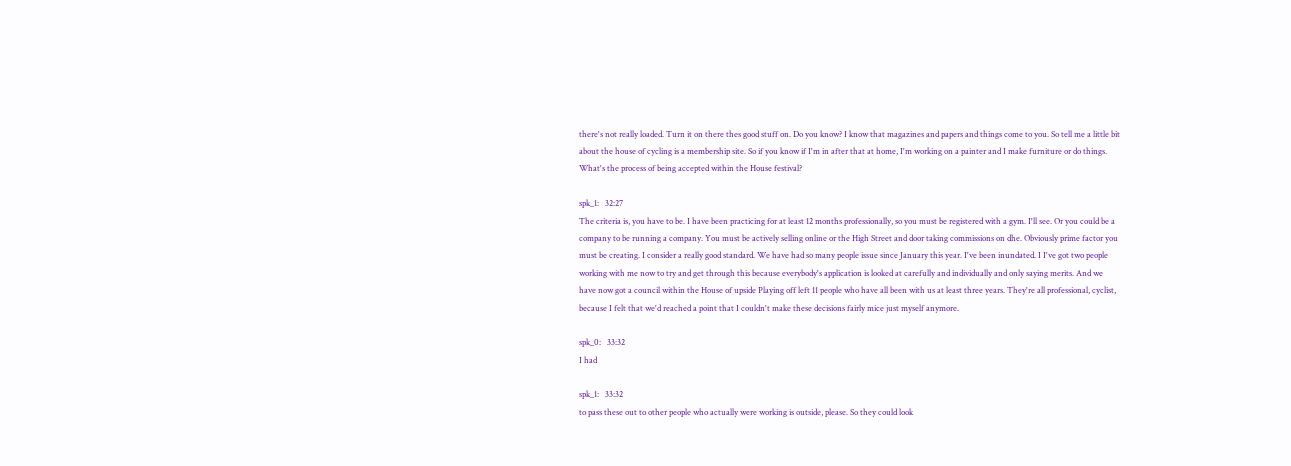there's not really loaded. Turn it on there thes good stuff on. Do you know? I know that magazines and papers and things come to you. So tell me a little bit about the house of cycling is a membership site. So if you know if I'm in after that at home, I'm working on a painter and I make furniture or do things. What's the process of being accepted within the House festival?

spk_1:   32:27
The criteria is, you have to be. I have been practicing for at least 12 months professionally, so you must be registered with a gym. I'll see. Or you could be a company to be running a company. You must be actively selling online or the High Street and door taking commissions on dhe. Obviously prime factor you must be creating. I consider a really good standard. We have had so many people issue since January this year. I've been inundated. I I've got two people working with me now to try and get through this because everybody's application is looked at carefully and individually and only saying merits. And we have now got a council within the House of upside Playing off left 11 people who have all been with us at least three years. They're all professional, cyclist, because I felt that we'd reached a point that I couldn't make these decisions fairly mice just myself anymore.

spk_0:   33:32
I had

spk_1:   33:32
to pass these out to other people who actually were working is outside, please. So they could look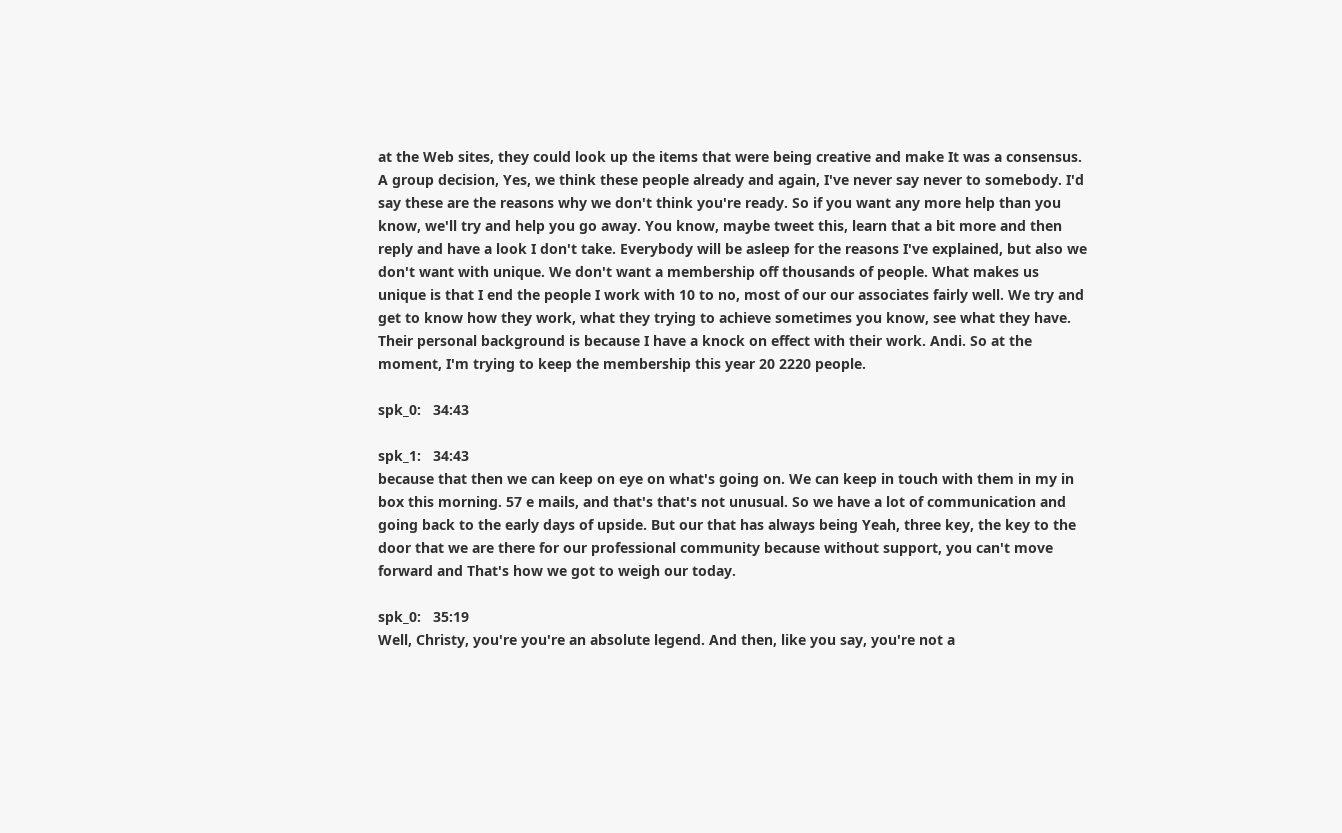at the Web sites, they could look up the items that were being creative and make It was a consensus. A group decision, Yes, we think these people already and again, I've never say never to somebody. I'd say these are the reasons why we don't think you're ready. So if you want any more help than you know, we'll try and help you go away. You know, maybe tweet this, learn that a bit more and then reply and have a look I don't take. Everybody will be asleep for the reasons I've explained, but also we don't want with unique. We don't want a membership off thousands of people. What makes us unique is that I end the people I work with 10 to no, most of our our associates fairly well. We try and get to know how they work, what they trying to achieve sometimes you know, see what they have. Their personal background is because I have a knock on effect with their work. Andi. So at the moment, I'm trying to keep the membership this year 20 2220 people.

spk_0:   34:43

spk_1:   34:43
because that then we can keep on eye on what's going on. We can keep in touch with them in my in box this morning. 57 e mails, and that's that's not unusual. So we have a lot of communication and going back to the early days of upside. But our that has always being Yeah, three key, the key to the door that we are there for our professional community because without support, you can't move forward and That's how we got to weigh our today.

spk_0:   35:19
Well, Christy, you're you're an absolute legend. And then, like you say, you're not a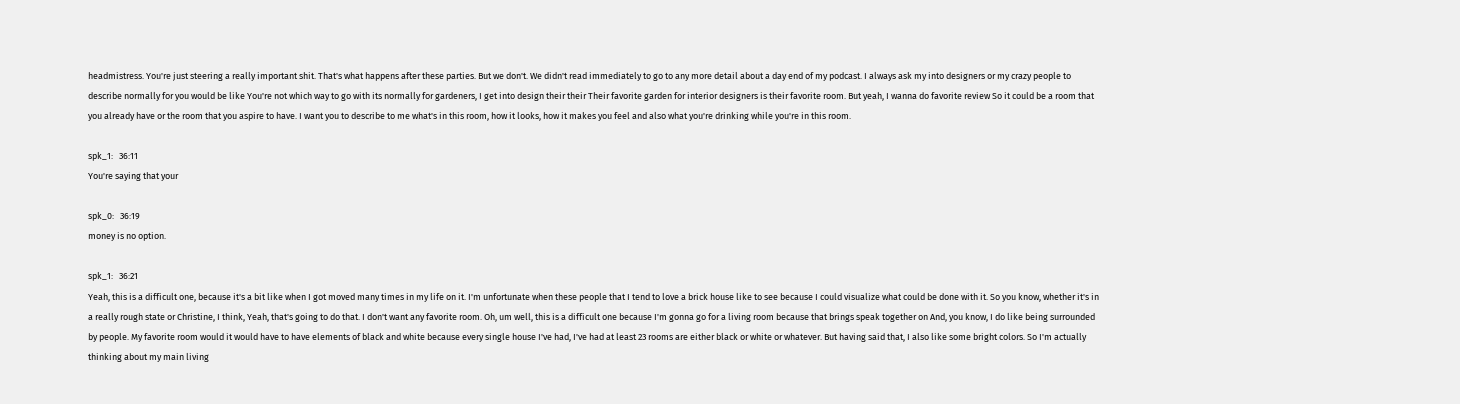headmistress. You're just steering a really important shit. That's what happens after these parties. But we don't. We didn't read immediately to go to any more detail about a day end of my podcast. I always ask my into designers or my crazy people to describe normally for you would be like You're not which way to go with its normally for gardeners, I get into design their their Their favorite garden for interior designers is their favorite room. But yeah, I wanna do favorite review So it could be a room that you already have or the room that you aspire to have. I want you to describe to me what's in this room, how it looks, how it makes you feel and also what you're drinking while you're in this room.

spk_1:   36:11
You're saying that your

spk_0:   36:19
money is no option.

spk_1:   36:21
Yeah, this is a difficult one, because it's a bit like when I got moved many times in my life on it. I'm unfortunate when these people that I tend to love a brick house like to see because I could visualize what could be done with it. So you know, whether it's in a really rough state or Christine, I think, Yeah, that's going to do that. I don't want any favorite room. Oh, um well, this is a difficult one because I'm gonna go for a living room because that brings speak together on And, you know, I do like being surrounded by people. My favorite room would it would have to have elements of black and white because every single house I've had, I've had at least 23 rooms are either black or white or whatever. But having said that, I also like some bright colors. So I'm actually thinking about my main living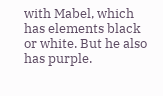with Mabel, which has elements black or white. But he also has purple.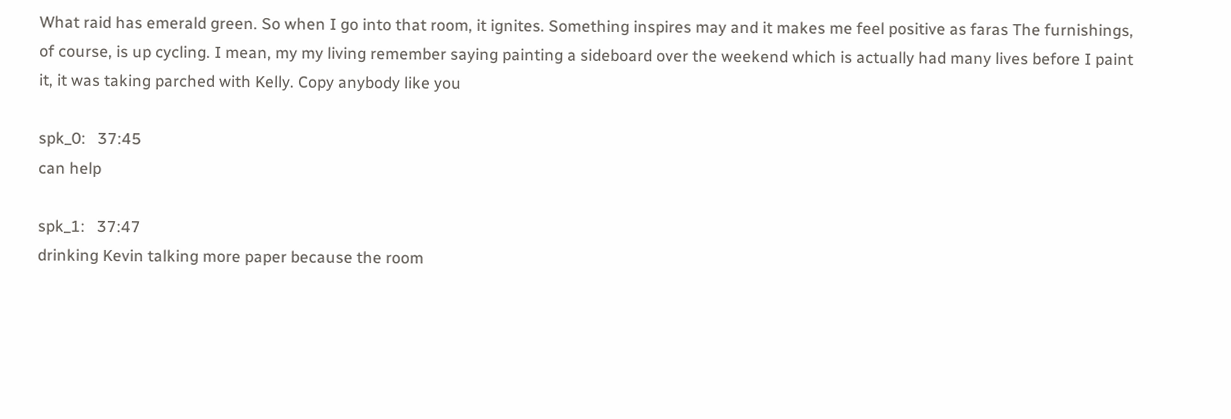What raid has emerald green. So when I go into that room, it ignites. Something inspires may and it makes me feel positive as faras The furnishings, of course, is up cycling. I mean, my my living remember saying painting a sideboard over the weekend which is actually had many lives before I paint it, it was taking parched with Kelly. Copy anybody like you

spk_0:   37:45
can help

spk_1:   37:47
drinking Kevin talking more paper because the room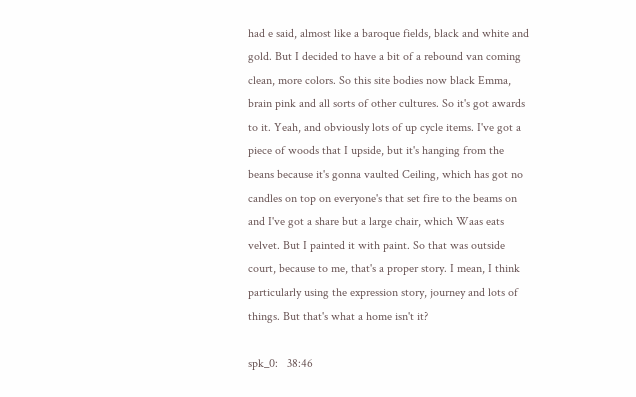had e said, almost like a baroque fields, black and white and gold. But I decided to have a bit of a rebound van coming clean, more colors. So this site bodies now black Emma, brain pink and all sorts of other cultures. So it's got awards to it. Yeah, and obviously lots of up cycle items. I've got a piece of woods that I upside, but it's hanging from the beans because it's gonna vaulted Ceiling, which has got no candles on top on everyone's that set fire to the beams on and I've got a share but a large chair, which Waas eats velvet. But I painted it with paint. So that was outside court, because to me, that's a proper story. I mean, I think particularly using the expression story, journey and lots of things. But that's what a home isn't it?

spk_0:   38:46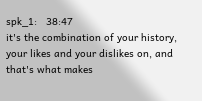spk_1:   38:47
it's the combination of your history, your likes and your dislikes on, and that's what makes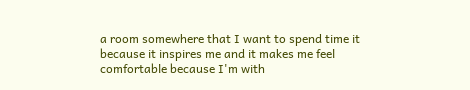a room somewhere that I want to spend time it because it inspires me and it makes me feel comfortable because I'm with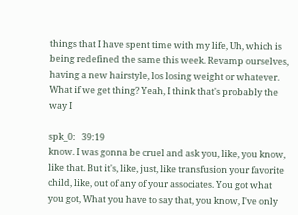things that I have spent time with my life, Uh, which is being redefined the same this week. Revamp ourselves, having a new hairstyle, los losing weight or whatever. What if we get thing? Yeah, I think that's probably the way I

spk_0:   39:19
know. I was gonna be cruel and ask you, like, you know, like that. But it's, like, just, like transfusion your favorite child, like, out of any of your associates. You got what you got, What you have to say that, you know, I've only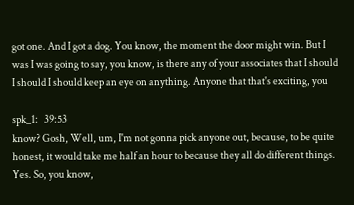got one. And I got a dog. You know, the moment the door might win. But I was I was going to say, you know, is there any of your associates that I should I should I should keep an eye on anything. Anyone that that's exciting, you

spk_1:   39:53
know? Gosh, Well, um, I'm not gonna pick anyone out, because, to be quite honest, it would take me half an hour to because they all do different things. Yes. So, you know,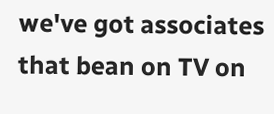we've got associates that bean on TV on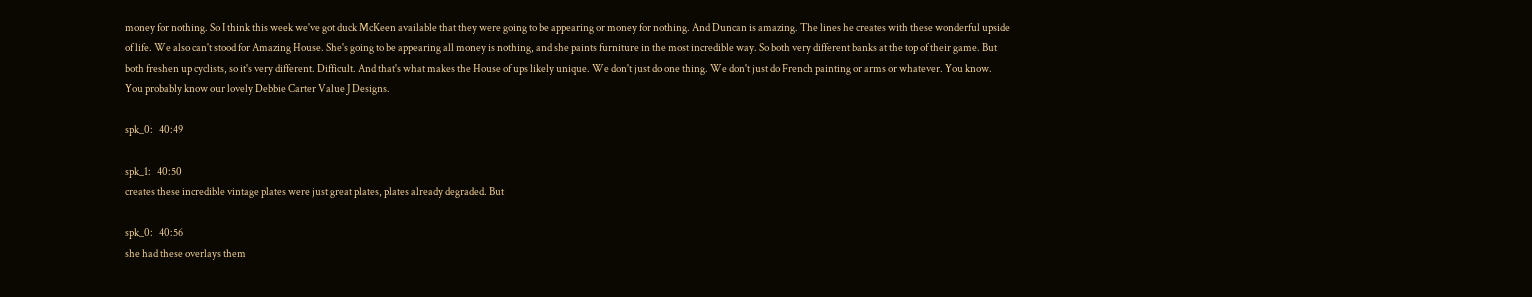money for nothing. So I think this week we've got duck McKeen available that they were going to be appearing or money for nothing. And Duncan is amazing. The lines he creates with these wonderful upside of life. We also can't stood for Amazing House. She's going to be appearing all money is nothing, and she paints furniture in the most incredible way. So both very different banks at the top of their game. But both freshen up cyclists, so it's very different. Difficult. And that's what makes the House of ups likely unique. We don't just do one thing. We don't just do French painting or arms or whatever. You know. You probably know our lovely Debbie Carter Value J Designs.

spk_0:   40:49

spk_1:   40:50
creates these incredible vintage plates were just great plates, plates already degraded. But

spk_0:   40:56
she had these overlays them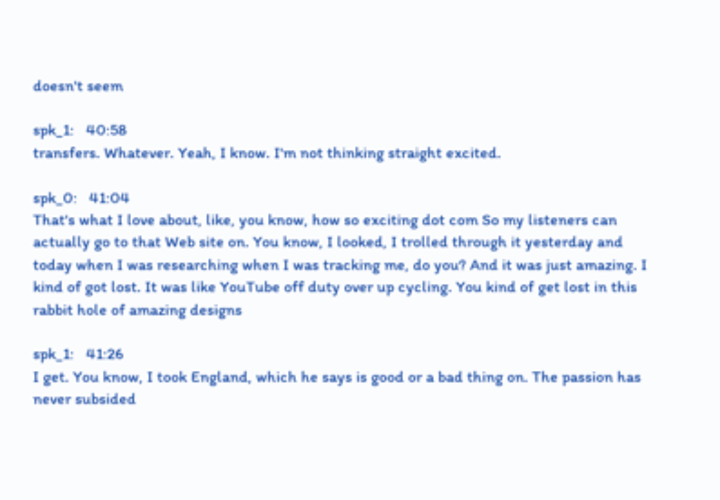doesn't seem

spk_1:   40:58
transfers. Whatever. Yeah, I know. I'm not thinking straight excited.

spk_0:   41:04
That's what I love about, like, you know, how so exciting dot com So my listeners can actually go to that Web site on. You know, I looked, I trolled through it yesterday and today when I was researching when I was tracking me, do you? And it was just amazing. I kind of got lost. It was like YouTube off duty over up cycling. You kind of get lost in this rabbit hole of amazing designs

spk_1:   41:26
I get. You know, I took England, which he says is good or a bad thing on. The passion has never subsided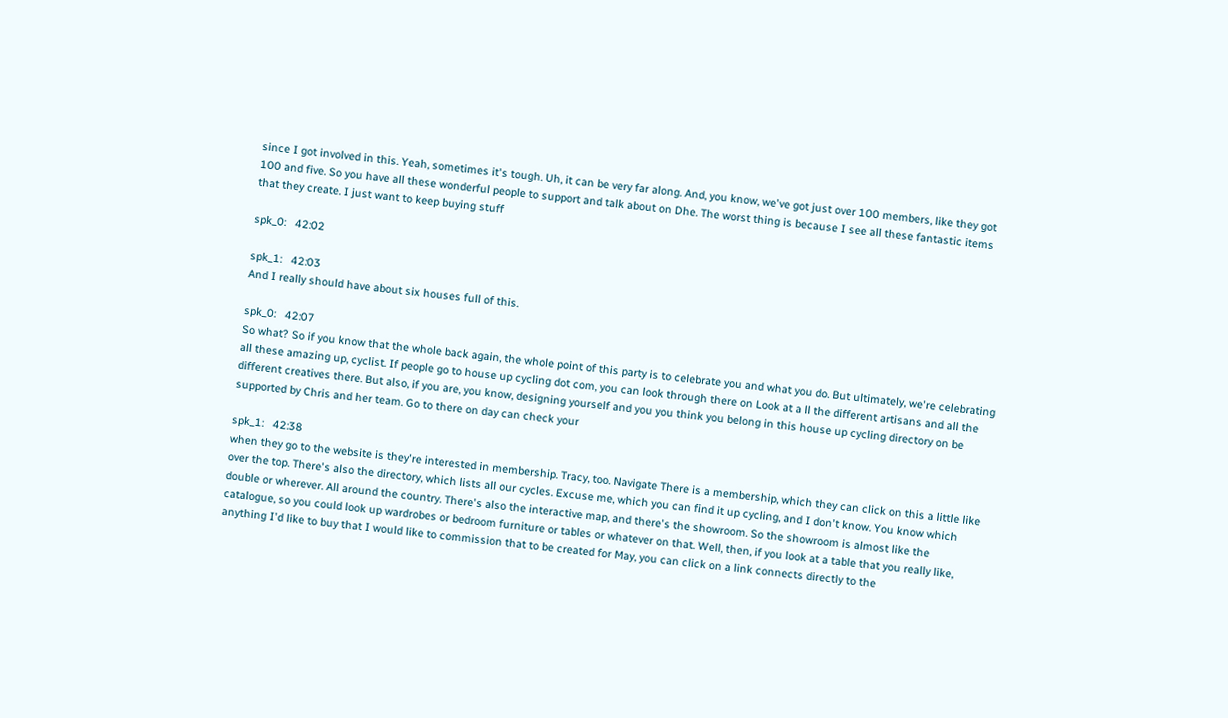since I got involved in this. Yeah, sometimes it's tough. Uh, it can be very far along. And, you know, we've got just over 100 members, like they got 100 and five. So you have all these wonderful people to support and talk about on Dhe. The worst thing is because I see all these fantastic items that they create. I just want to keep buying stuff

spk_0:   42:02

spk_1:   42:03
And I really should have about six houses full of this.

spk_0:   42:07
So what? So if you know that the whole back again, the whole point of this party is to celebrate you and what you do. But ultimately, we're celebrating all these amazing up, cyclist. If people go to house up cycling dot com, you can look through there on Look at a ll the different artisans and all the different creatives there. But also, if you are, you know, designing yourself and you you think you belong in this house up cycling directory on be supported by Chris and her team. Go to there on day can check your

spk_1:   42:38
when they go to the website is they're interested in membership. Tracy, too. Navigate There is a membership, which they can click on this a little like over the top. There's also the directory, which lists all our cycles. Excuse me, which you can find it up cycling, and I don't know. You know which double or wherever. All around the country. There's also the interactive map, and there's the showroom. So the showroom is almost like the catalogue, so you could look up wardrobes or bedroom furniture or tables or whatever on that. Well, then, if you look at a table that you really like, anything I'd like to buy that I would like to commission that to be created for May, you can click on a link connects directly to the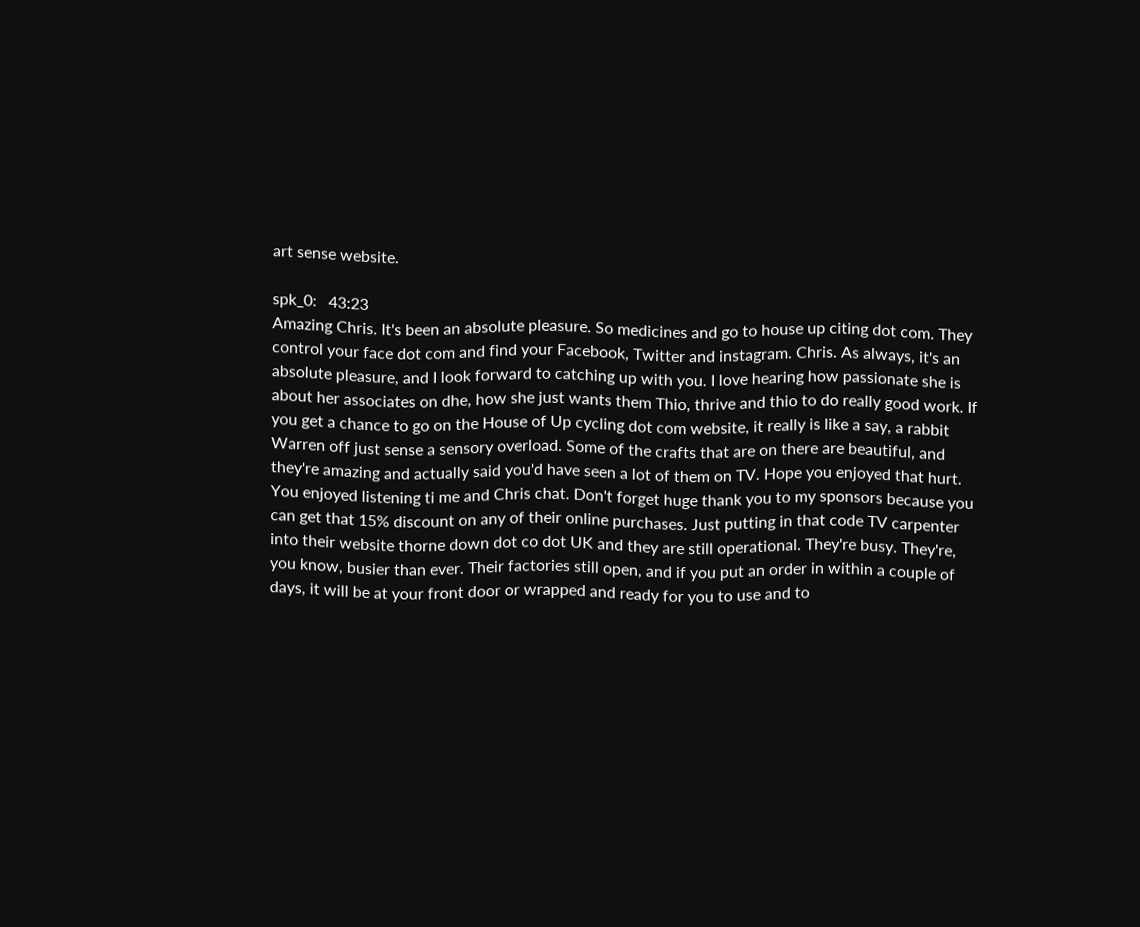art sense website.

spk_0:   43:23
Amazing Chris. It's been an absolute pleasure. So medicines and go to house up citing dot com. They control your face dot com and find your Facebook, Twitter and instagram. Chris. As always, it's an absolute pleasure, and I look forward to catching up with you. I love hearing how passionate she is about her associates on dhe, how she just wants them Thio, thrive and thio to do really good work. If you get a chance to go on the House of Up cycling dot com website, it really is like a say, a rabbit Warren off just sense a sensory overload. Some of the crafts that are on there are beautiful, and they're amazing and actually said you'd have seen a lot of them on TV. Hope you enjoyed that hurt. You enjoyed listening ti me and Chris chat. Don't forget huge thank you to my sponsors because you can get that 15% discount on any of their online purchases. Just putting in that code TV carpenter into their website thorne down dot co dot UK and they are still operational. They're busy. They're, you know, busier than ever. Their factories still open, and if you put an order in within a couple of days, it will be at your front door or wrapped and ready for you to use and to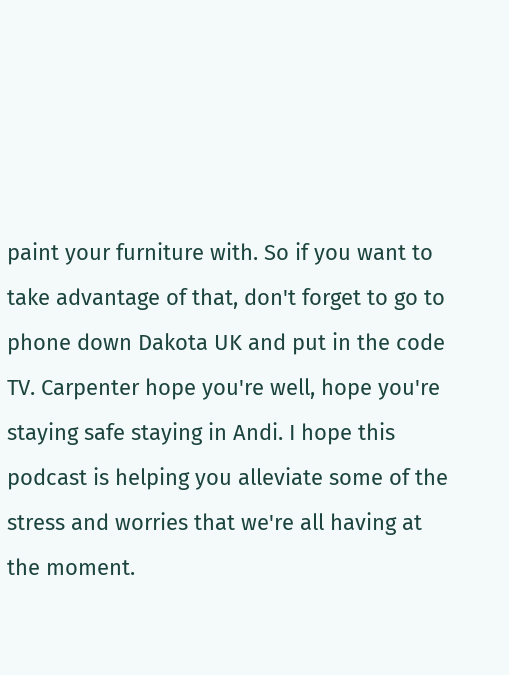paint your furniture with. So if you want to take advantage of that, don't forget to go to phone down Dakota UK and put in the code TV. Carpenter hope you're well, hope you're staying safe staying in Andi. I hope this podcast is helping you alleviate some of the stress and worries that we're all having at the moment.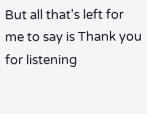But all that's left for me to say is Thank you for listening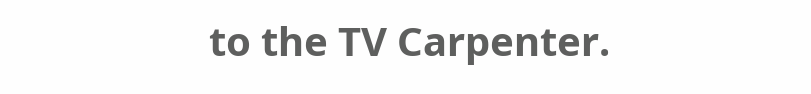to the TV Carpenter.